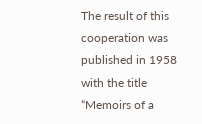The result of this cooperation was published in 1958 with the title “Memoirs of a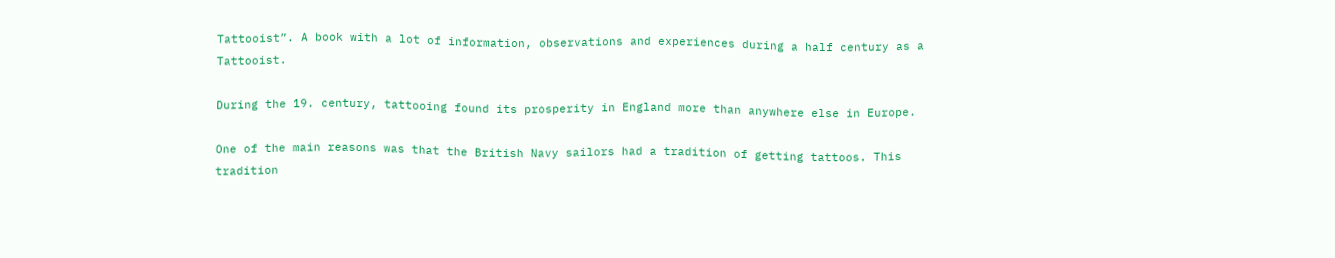Tattooist”. A book with a lot of information, observations and experiences during a half century as a Tattooist.

During the 19. century, tattooing found its prosperity in England more than anywhere else in Europe.

One of the main reasons was that the British Navy sailors had a tradition of getting tattoos. This tradition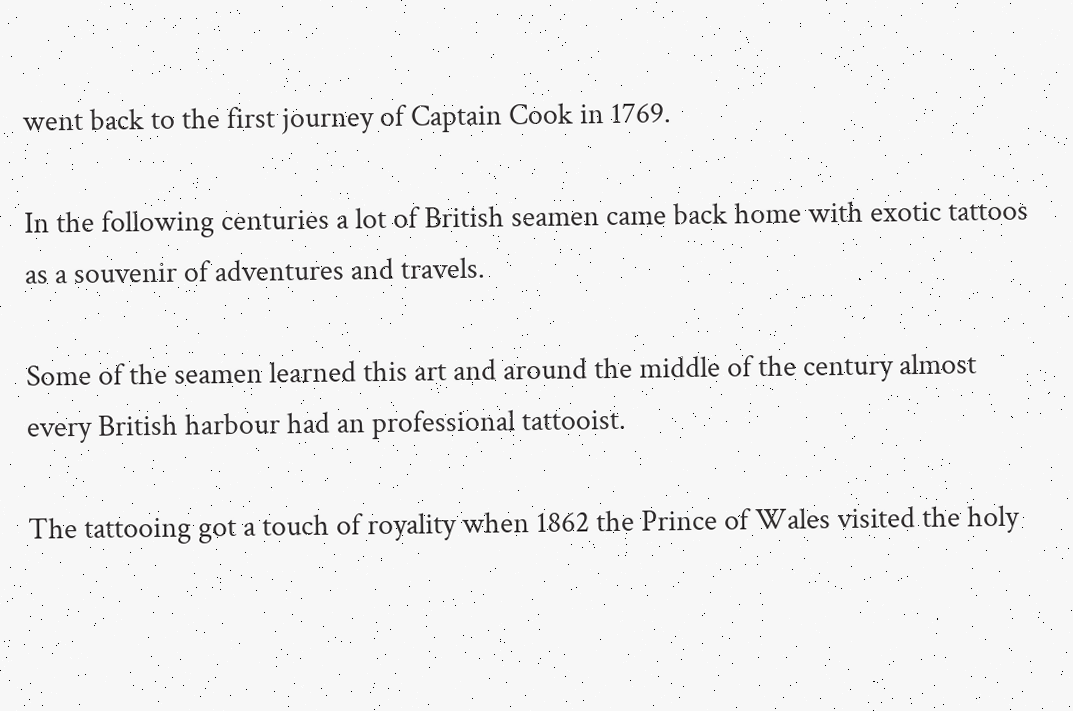went back to the first journey of Captain Cook in 1769.

In the following centuries a lot of British seamen came back home with exotic tattoos as a souvenir of adventures and travels.

Some of the seamen learned this art and around the middle of the century almost every British harbour had an professional tattooist.

The tattooing got a touch of royality when 1862 the Prince of Wales visited the holy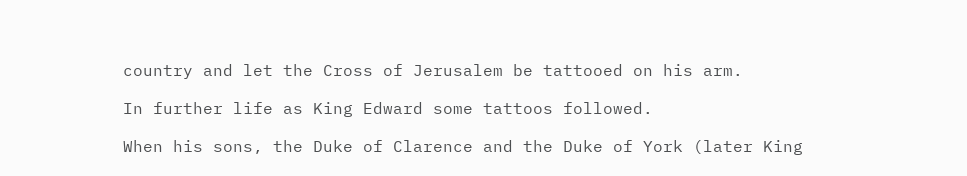country and let the Cross of Jerusalem be tattooed on his arm.

In further life as King Edward some tattoos followed.

When his sons, the Duke of Clarence and the Duke of York (later King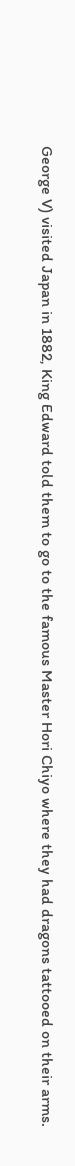George V) visited Japan in 1882, King Edward told them to go to the famous Master Hori Chiyo where they had dragons tattooed on their arms.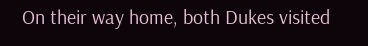On their way home, both Dukes visited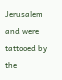Jerusalem and were tattooed by the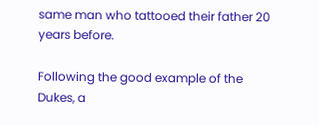same man who tattooed their father 20 years before.

Following the good example of the Dukes, a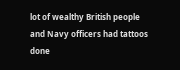lot of wealthy British people and Navy officers had tattoos done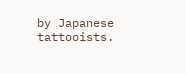by Japanese tattooists.